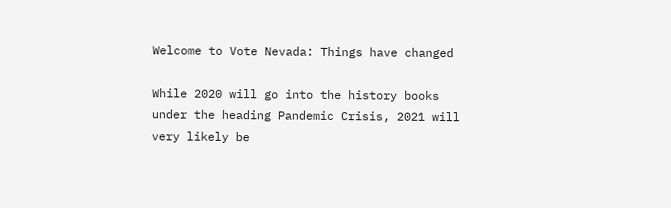Welcome to Vote Nevada: Things have changed

While 2020 will go into the history books under the heading Pandemic Crisis, 2021 will very likely be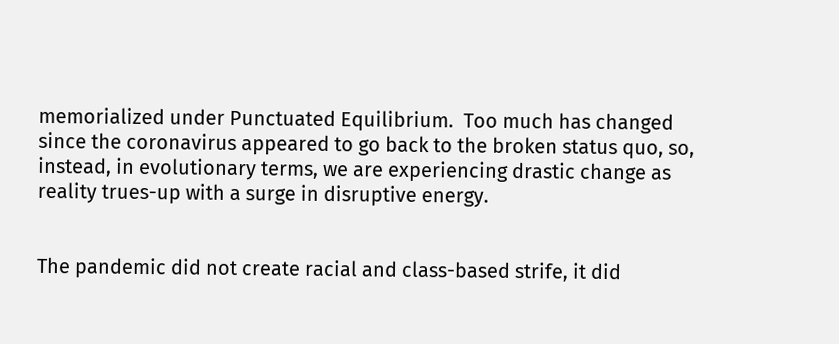memorialized under Punctuated Equilibrium.  Too much has changed since the coronavirus appeared to go back to the broken status quo, so, instead, in evolutionary terms, we are experiencing drastic change as reality trues-up with a surge in disruptive energy.


The pandemic did not create racial and class-based strife, it did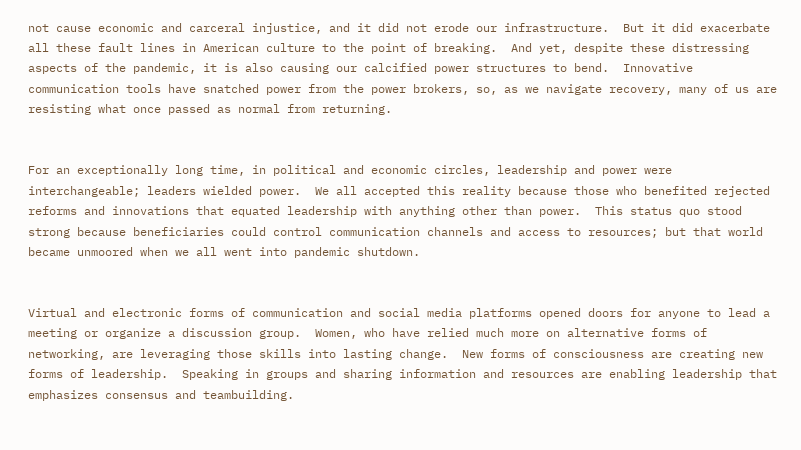not cause economic and carceral injustice, and it did not erode our infrastructure.  But it did exacerbate all these fault lines in American culture to the point of breaking.  And yet, despite these distressing aspects of the pandemic, it is also causing our calcified power structures to bend.  Innovative communication tools have snatched power from the power brokers, so, as we navigate recovery, many of us are resisting what once passed as normal from returning.


For an exceptionally long time, in political and economic circles, leadership and power were interchangeable; leaders wielded power.  We all accepted this reality because those who benefited rejected reforms and innovations that equated leadership with anything other than power.  This status quo stood strong because beneficiaries could control communication channels and access to resources; but that world became unmoored when we all went into pandemic shutdown.


Virtual and electronic forms of communication and social media platforms opened doors for anyone to lead a meeting or organize a discussion group.  Women, who have relied much more on alternative forms of networking, are leveraging those skills into lasting change.  New forms of consciousness are creating new forms of leadership.  Speaking in groups and sharing information and resources are enabling leadership that emphasizes consensus and teambuilding.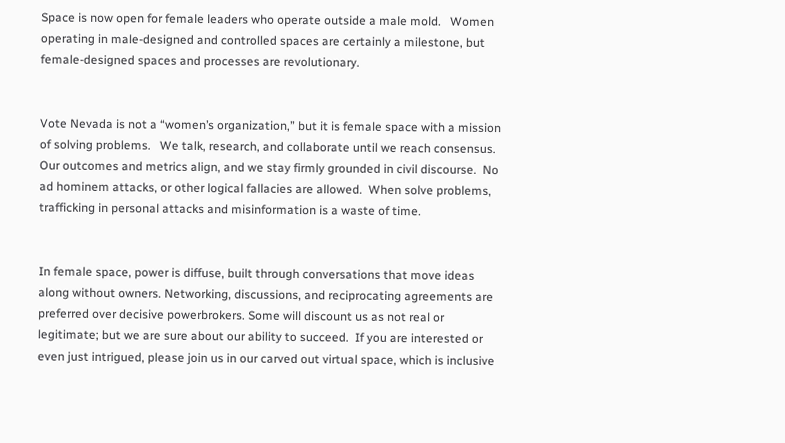Space is now open for female leaders who operate outside a male mold.   Women operating in male-designed and controlled spaces are certainly a milestone, but female-designed spaces and processes are revolutionary.


Vote Nevada is not a “women’s organization,” but it is female space with a mission of solving problems.   We talk, research, and collaborate until we reach consensus.  Our outcomes and metrics align, and we stay firmly grounded in civil discourse.  No ad hominem attacks, or other logical fallacies are allowed.  When solve problems, trafficking in personal attacks and misinformation is a waste of time.


In female space, power is diffuse, built through conversations that move ideas along without owners. Networking, discussions, and reciprocating agreements are preferred over decisive powerbrokers. Some will discount us as not real or legitimate; but we are sure about our ability to succeed.  If you are interested or even just intrigued, please join us in our carved out virtual space, which is inclusive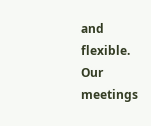and flexible.  Our meetings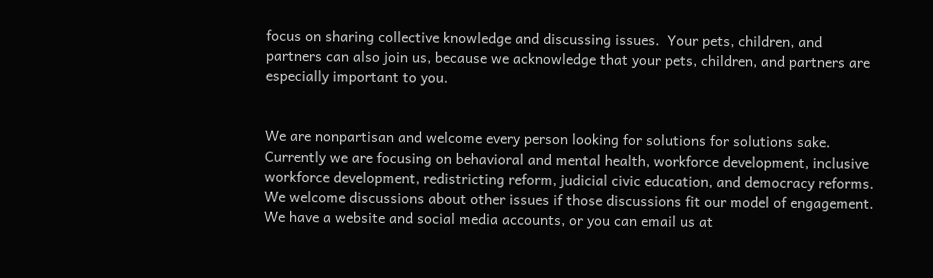focus on sharing collective knowledge and discussing issues.  Your pets, children, and partners can also join us, because we acknowledge that your pets, children, and partners are especially important to you.


We are nonpartisan and welcome every person looking for solutions for solutions sake.  Currently we are focusing on behavioral and mental health, workforce development, inclusive workforce development, redistricting reform, judicial civic education, and democracy reforms.  We welcome discussions about other issues if those discussions fit our model of engagement.  We have a website and social media accounts, or you can email us at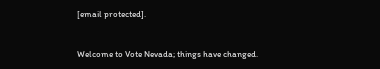[email protected].


Welcome to Vote Nevada; things have changed.